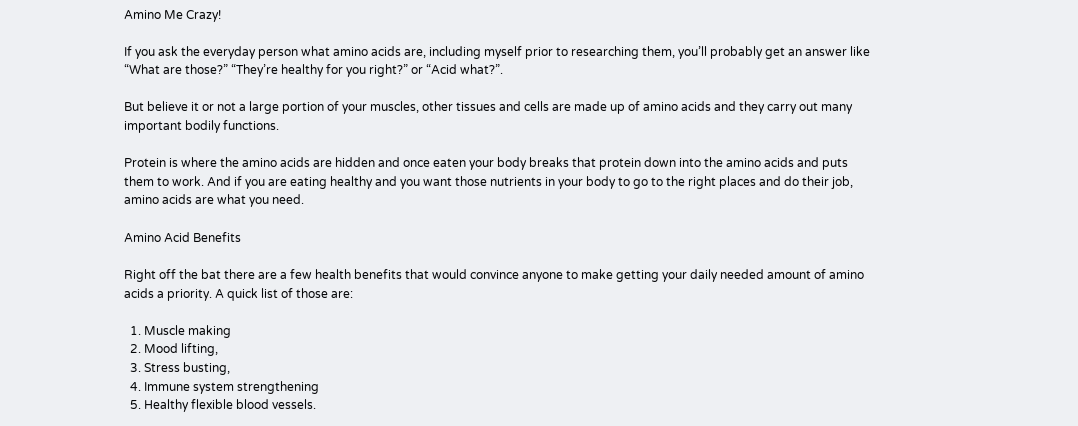Amino Me Crazy!

If you ask the everyday person what amino acids are, including myself prior to researching them, you’ll probably get an answer like “What are those?” “They’re healthy for you right?” or “Acid what?”.

But believe it or not a large portion of your muscles, other tissues and cells are made up of amino acids and they carry out many important bodily functions.

Protein is where the amino acids are hidden and once eaten your body breaks that protein down into the amino acids and puts them to work. And if you are eating healthy and you want those nutrients in your body to go to the right places and do their job, amino acids are what you need.

Amino Acid Benefits

Right off the bat there are a few health benefits that would convince anyone to make getting your daily needed amount of amino acids a priority. A quick list of those are:

  1. Muscle making
  2. Mood lifting,
  3. Stress busting,
  4. Immune system strengthening
  5. Healthy flexible blood vessels.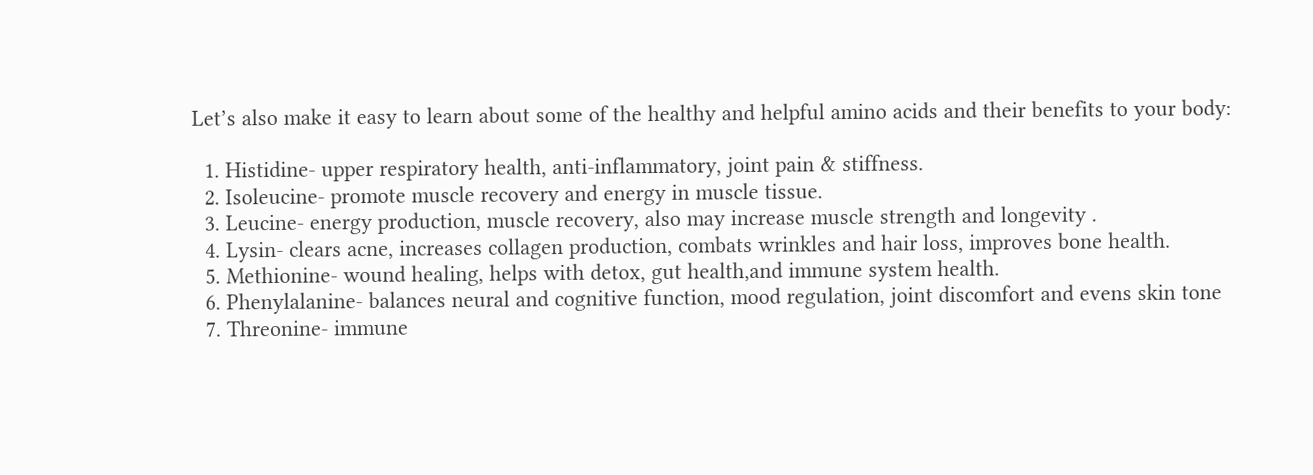Let’s also make it easy to learn about some of the healthy and helpful amino acids and their benefits to your body:

  1. Histidine- upper respiratory health, anti-inflammatory, joint pain & stiffness.
  2. Isoleucine- promote muscle recovery and energy in muscle tissue.
  3. Leucine- energy production, muscle recovery, also may increase muscle strength and longevity .
  4. Lysin- clears acne, increases collagen production, combats wrinkles and hair loss, improves bone health.
  5. Methionine- wound healing, helps with detox, gut health,and immune system health.
  6. Phenylalanine- balances neural and cognitive function, mood regulation, joint discomfort and evens skin tone
  7. Threonine- immune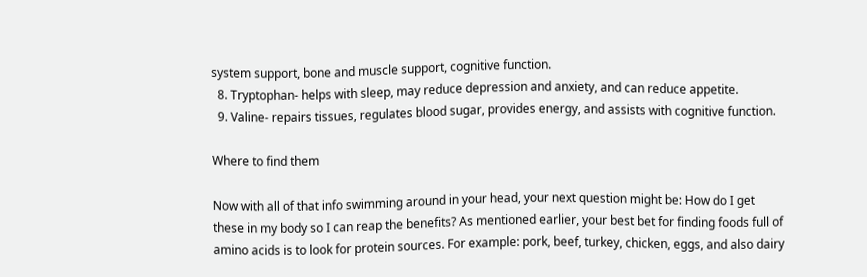system support, bone and muscle support, cognitive function.
  8. Tryptophan- helps with sleep, may reduce depression and anxiety, and can reduce appetite.
  9. Valine- repairs tissues, regulates blood sugar, provides energy, and assists with cognitive function.

Where to find them

Now with all of that info swimming around in your head, your next question might be: How do I get these in my body so I can reap the benefits? As mentioned earlier, your best bet for finding foods full of amino acids is to look for protein sources. For example: pork, beef, turkey, chicken, eggs, and also dairy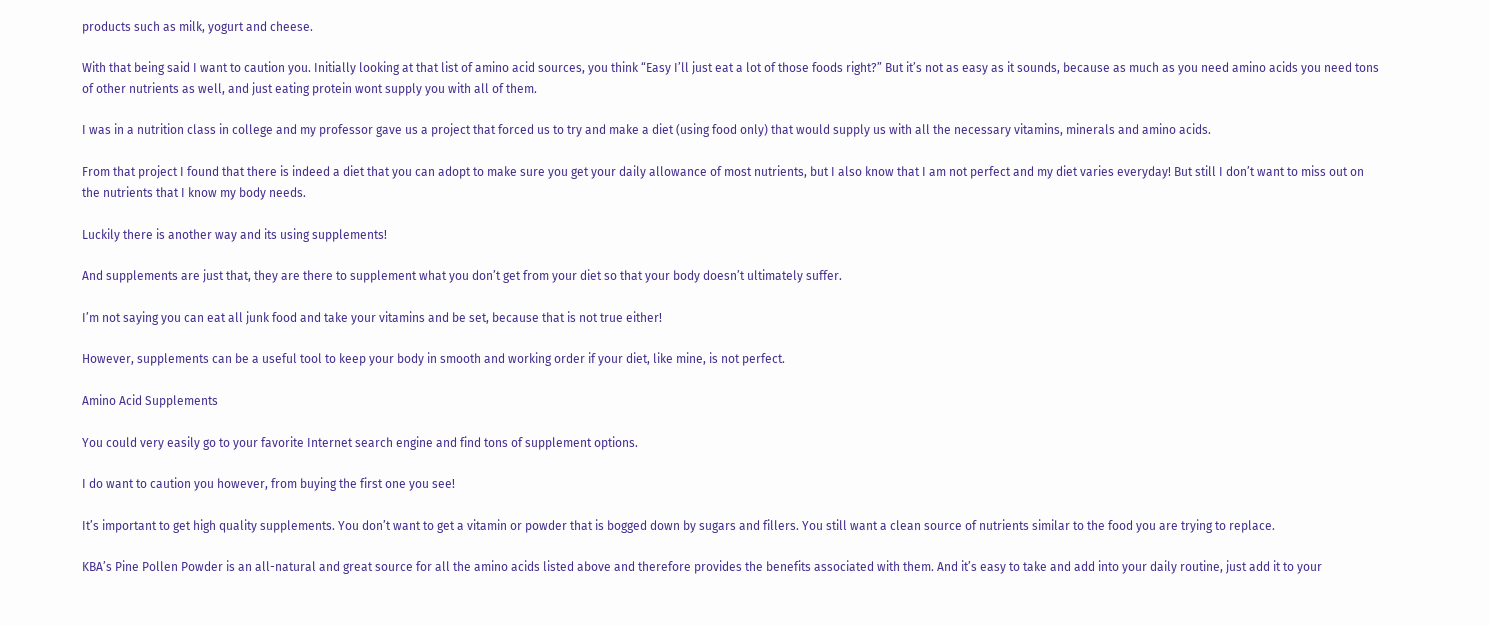products such as milk, yogurt and cheese.

With that being said I want to caution you. Initially looking at that list of amino acid sources, you think “Easy I’ll just eat a lot of those foods right?” But it’s not as easy as it sounds, because as much as you need amino acids you need tons of other nutrients as well, and just eating protein wont supply you with all of them.

I was in a nutrition class in college and my professor gave us a project that forced us to try and make a diet (using food only) that would supply us with all the necessary vitamins, minerals and amino acids.

From that project I found that there is indeed a diet that you can adopt to make sure you get your daily allowance of most nutrients, but I also know that I am not perfect and my diet varies everyday! But still I don’t want to miss out on the nutrients that I know my body needs.

Luckily there is another way and its using supplements!

And supplements are just that, they are there to supplement what you don’t get from your diet so that your body doesn’t ultimately suffer.

I’m not saying you can eat all junk food and take your vitamins and be set, because that is not true either!

However, supplements can be a useful tool to keep your body in smooth and working order if your diet, like mine, is not perfect.

Amino Acid Supplements

You could very easily go to your favorite Internet search engine and find tons of supplement options.

I do want to caution you however, from buying the first one you see!

It’s important to get high quality supplements. You don’t want to get a vitamin or powder that is bogged down by sugars and fillers. You still want a clean source of nutrients similar to the food you are trying to replace.

KBA’s Pine Pollen Powder is an all-natural and great source for all the amino acids listed above and therefore provides the benefits associated with them. And it’s easy to take and add into your daily routine, just add it to your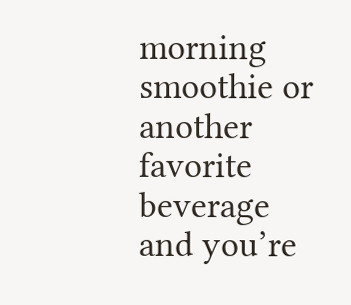morning smoothie or another favorite beverage and you’re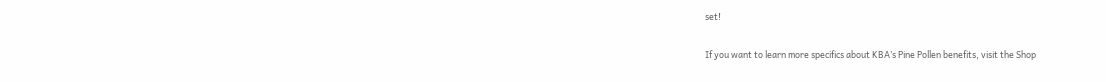set!

If you want to learn more specifics about KBA’s Pine Pollen benefits, visit the Shop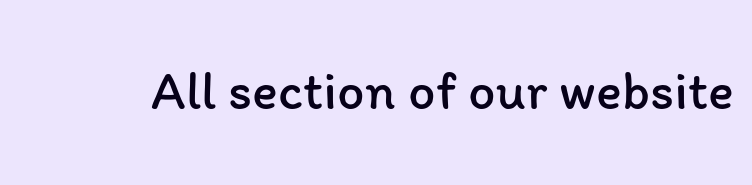All section of our website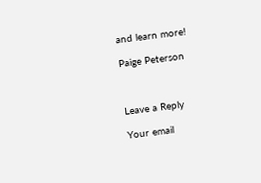and learn more!

Paige Peterson



Leave a Reply

Your email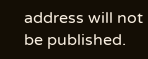address will not be published.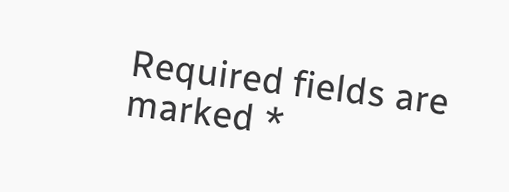Required fields are marked *